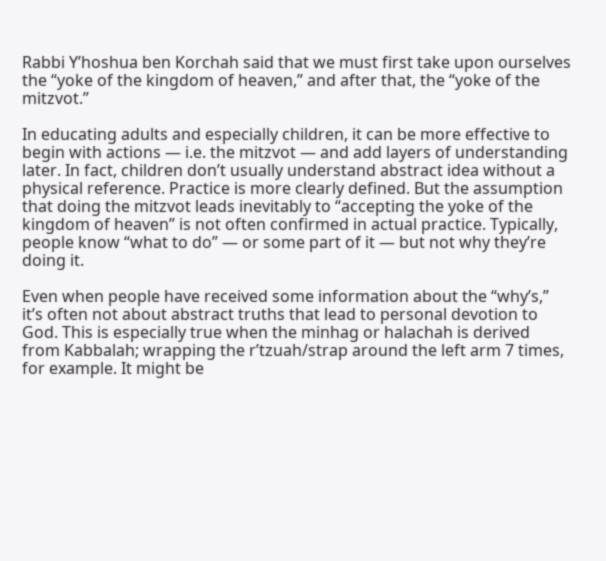Rabbi Y’hoshua ben Korchah said that we must first take upon ourselves the “yoke of the kingdom of heaven,” and after that, the “yoke of the mitzvot.”

In educating adults and especially children, it can be more effective to begin with actions — i.e. the mitzvot — and add layers of understanding later. In fact, children don’t usually understand abstract idea without a physical reference. Practice is more clearly defined. But the assumption that doing the mitzvot leads inevitably to “accepting the yoke of the kingdom of heaven” is not often confirmed in actual practice. Typically, people know “what to do” — or some part of it — but not why they’re doing it.

Even when people have received some information about the “why’s,” it’s often not about abstract truths that lead to personal devotion to God. This is especially true when the minhag or halachah is derived from Kabbalah; wrapping the r’tzuah/strap around the left arm 7 times, for example. It might be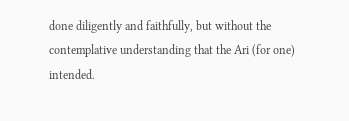done diligently and faithfully, but without the contemplative understanding that the Ari (for one) intended.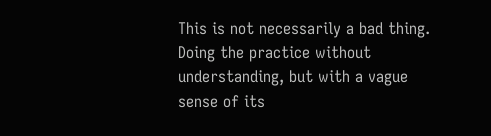This is not necessarily a bad thing. Doing the practice without understanding, but with a vague sense of its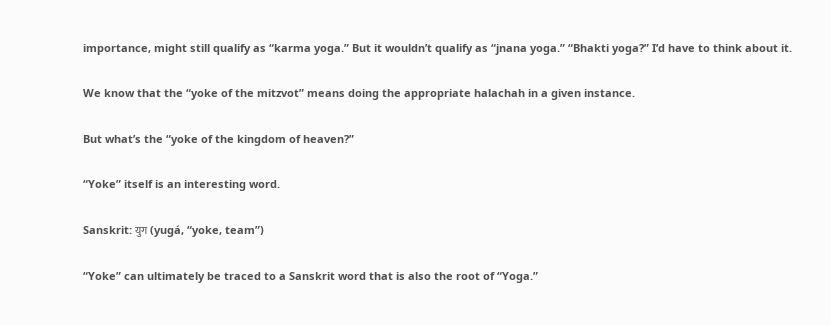importance, might still qualify as “karma yoga.” But it wouldn’t qualify as “jnana yoga.” “Bhakti yoga?” I’d have to think about it.

We know that the “yoke of the mitzvot” means doing the appropriate halachah in a given instance.

But what’s the “yoke of the kingdom of heaven?”

“Yoke” itself is an interesting word.

Sanskrit: युग (yugá, “yoke, team”)

“Yoke” can ultimately be traced to a Sanskrit word that is also the root of “Yoga.”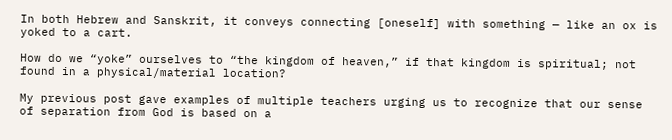In both Hebrew and Sanskrit, it conveys connecting [oneself] with something — like an ox is yoked to a cart.

How do we “yoke” ourselves to “the kingdom of heaven,” if that kingdom is spiritual; not found in a physical/material location?

My previous post gave examples of multiple teachers urging us to recognize that our sense of separation from God is based on a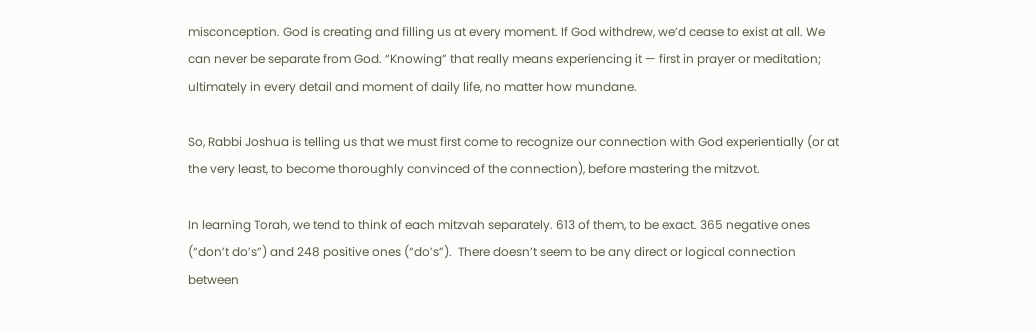misconception. God is creating and filling us at every moment. If God withdrew, we’d cease to exist at all. We can never be separate from God. “Knowing” that really means experiencing it — first in prayer or meditation; ultimately in every detail and moment of daily life, no matter how mundane.

So, Rabbi Joshua is telling us that we must first come to recognize our connection with God experientially (or at the very least, to become thoroughly convinced of the connection), before mastering the mitzvot.

In learning Torah, we tend to think of each mitzvah separately. 613 of them, to be exact. 365 negative ones (“don’t do’s”) and 248 positive ones (“do’s”).  There doesn’t seem to be any direct or logical connection between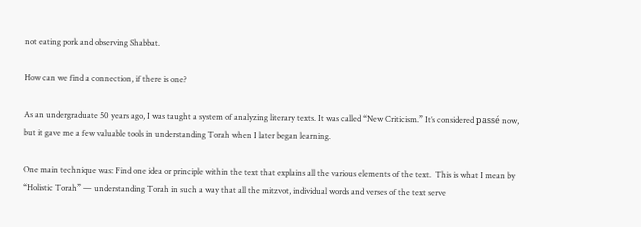not eating pork and observing Shabbat.

How can we find a connection, if there is one?

As an undergraduate 50 years ago, I was taught a system of analyzing literary texts. It was called “New Criticism.” It’s considered passé now, but it gave me a few valuable tools in understanding Torah when I later began learning.

One main technique was: Find one idea or principle within the text that explains all the various elements of the text.  This is what I mean by “Holistic Torah” — understanding Torah in such a way that all the mitzvot, individual words and verses of the text serve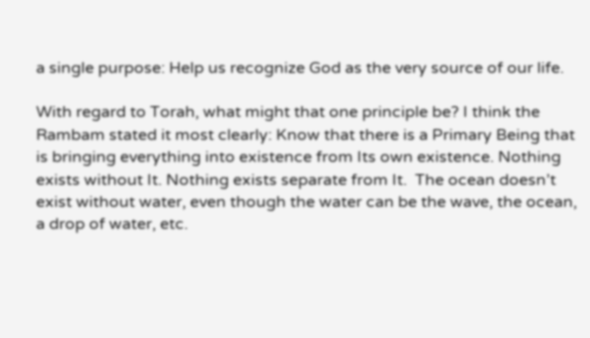a single purpose: Help us recognize God as the very source of our life.

With regard to Torah, what might that one principle be? I think the Rambam stated it most clearly: Know that there is a Primary Being that is bringing everything into existence from Its own existence. Nothing exists without It. Nothing exists separate from It.  The ocean doesn’t exist without water, even though the water can be the wave, the ocean, a drop of water, etc.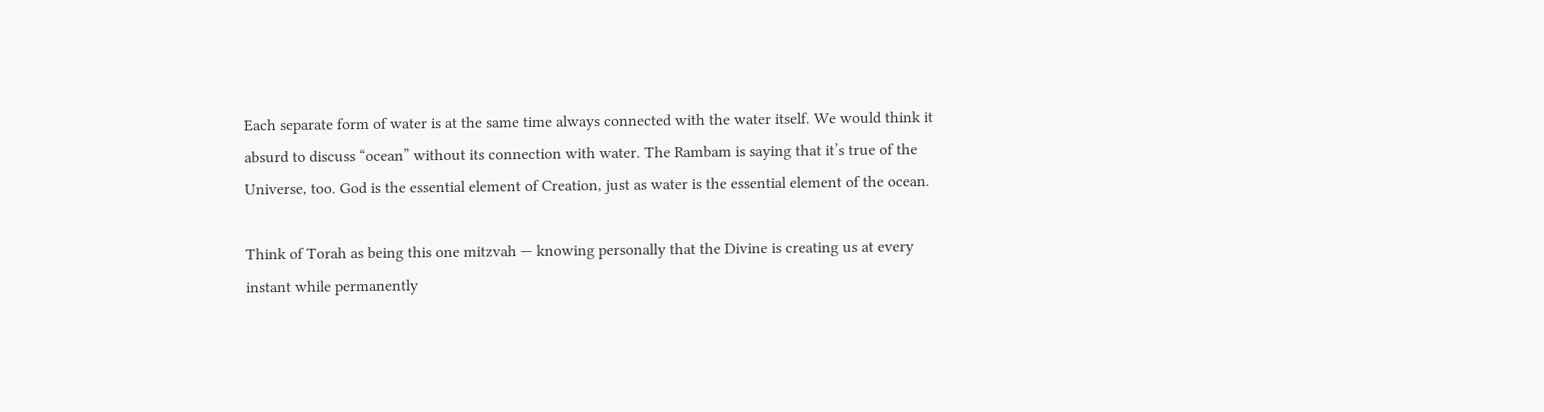Each separate form of water is at the same time always connected with the water itself. We would think it absurd to discuss “ocean” without its connection with water. The Rambam is saying that it’s true of the Universe, too. God is the essential element of Creation, just as water is the essential element of the ocean.

Think of Torah as being this one mitzvah — knowing personally that the Divine is creating us at every instant while permanently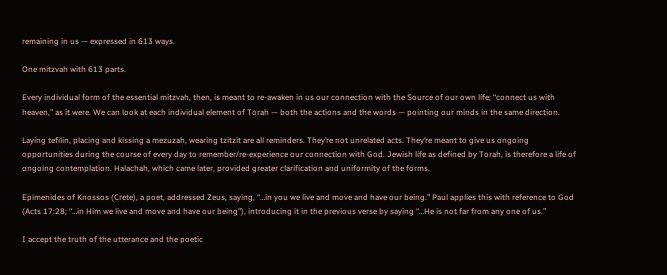remaining in us — expressed in 613 ways.

One mitzvah with 613 parts.

Every individual form of the essential mitzvah, then, is meant to re-awaken in us our connection with the Source of our own life; “connect us with heaven,” as it were. We can look at each individual element of Torah — both the actions and the words — pointing our minds in the same direction.

Laying tefilin, placing and kissing a mezuzah, wearing tzitzit are all reminders. They’re not unrelated acts. They’re meant to give us ongoing opportunities during the course of every day to remember/re-experience our connection with God. Jewish life as defined by Torah, is therefore a life of ongoing contemplation. Halachah, which came later, provided greater clarification and uniformity of the forms.

Epimenides of Knossos (Crete), a poet, addressed Zeus, saying, “…in you we live and move and have our being.” Paul applies this with reference to God (Acts 17:28; “…in Him we live and move and have our being”), introducing it in the previous verse by saying “…He is not far from any one of us.”

I accept the truth of the utterance and the poetic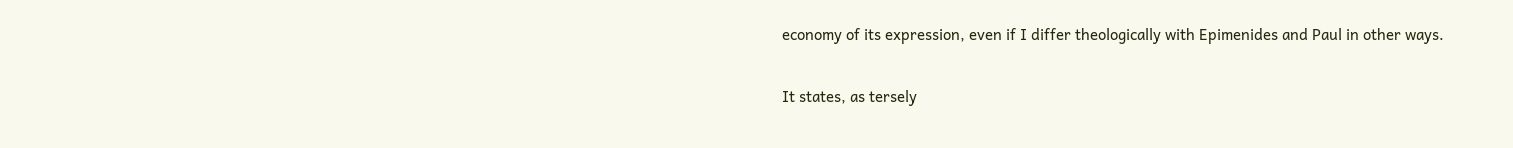economy of its expression, even if I differ theologically with Epimenides and Paul in other ways.

It states, as tersely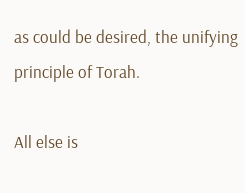as could be desired, the unifying principle of Torah.

All else is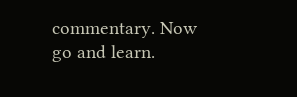commentary. Now go and learn.